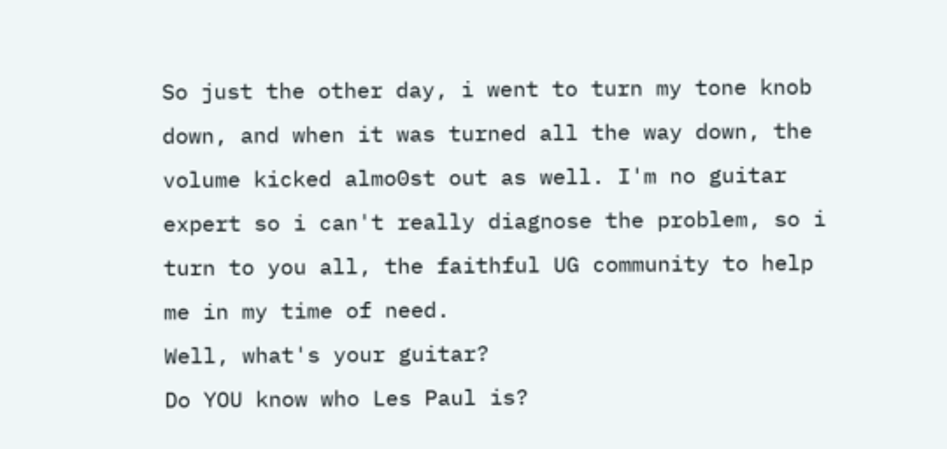So just the other day, i went to turn my tone knob down, and when it was turned all the way down, the volume kicked almo0st out as well. I'm no guitar expert so i can't really diagnose the problem, so i turn to you all, the faithful UG community to help me in my time of need.
Well, what's your guitar?
Do YOU know who Les Paul is?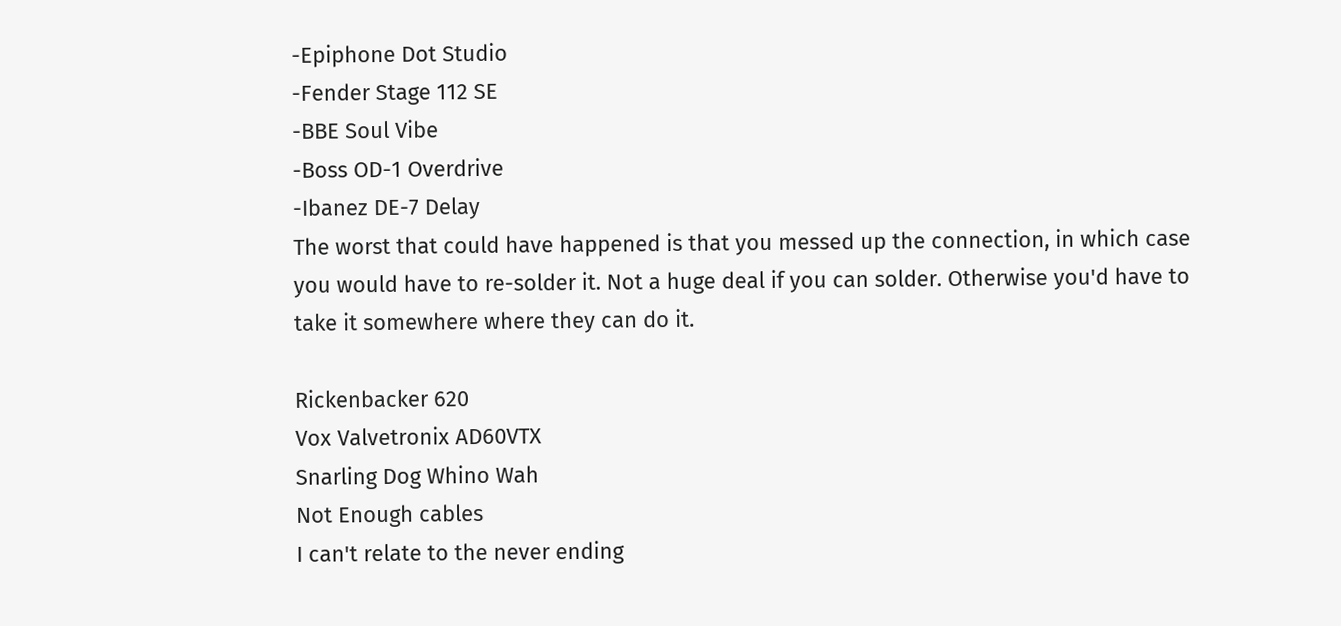-Epiphone Dot Studio
-Fender Stage 112 SE
-BBE Soul Vibe
-Boss OD-1 Overdrive
-Ibanez DE-7 Delay
The worst that could have happened is that you messed up the connection, in which case you would have to re-solder it. Not a huge deal if you can solder. Otherwise you'd have to take it somewhere where they can do it.

Rickenbacker 620
Vox Valvetronix AD60VTX
Snarling Dog Whino Wah
Not Enough cables
I can't relate to the never ending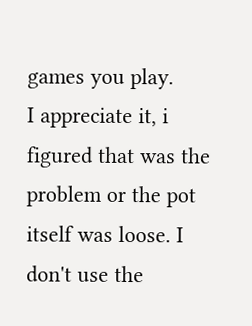games you play.
I appreciate it, i figured that was the problem or the pot itself was loose. I don't use the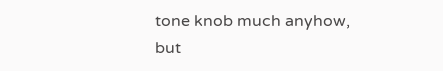tone knob much anyhow, but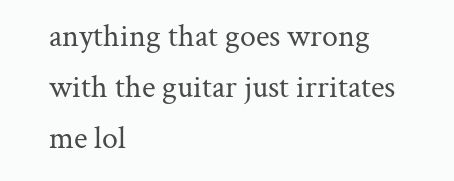anything that goes wrong with the guitar just irritates me lol